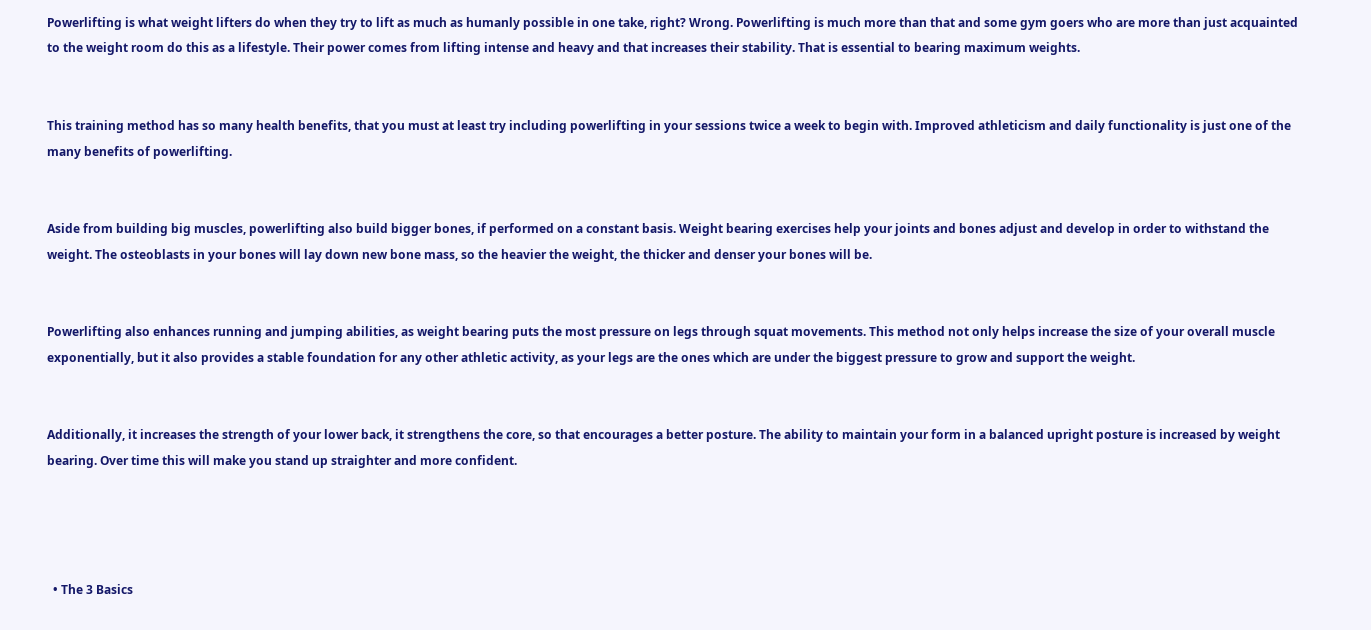Powerlifting is what weight lifters do when they try to lift as much as humanly possible in one take, right? Wrong. Powerlifting is much more than that and some gym goers who are more than just acquainted to the weight room do this as a lifestyle. Their power comes from lifting intense and heavy and that increases their stability. That is essential to bearing maximum weights.


This training method has so many health benefits, that you must at least try including powerlifting in your sessions twice a week to begin with. Improved athleticism and daily functionality is just one of the many benefits of powerlifting.


Aside from building big muscles, powerlifting also build bigger bones, if performed on a constant basis. Weight bearing exercises help your joints and bones adjust and develop in order to withstand the weight. The osteoblasts in your bones will lay down new bone mass, so the heavier the weight, the thicker and denser your bones will be.


Powerlifting also enhances running and jumping abilities, as weight bearing puts the most pressure on legs through squat movements. This method not only helps increase the size of your overall muscle exponentially, but it also provides a stable foundation for any other athletic activity, as your legs are the ones which are under the biggest pressure to grow and support the weight.


Additionally, it increases the strength of your lower back, it strengthens the core, so that encourages a better posture. The ability to maintain your form in a balanced upright posture is increased by weight bearing. Over time this will make you stand up straighter and more confident.




  • The 3 Basics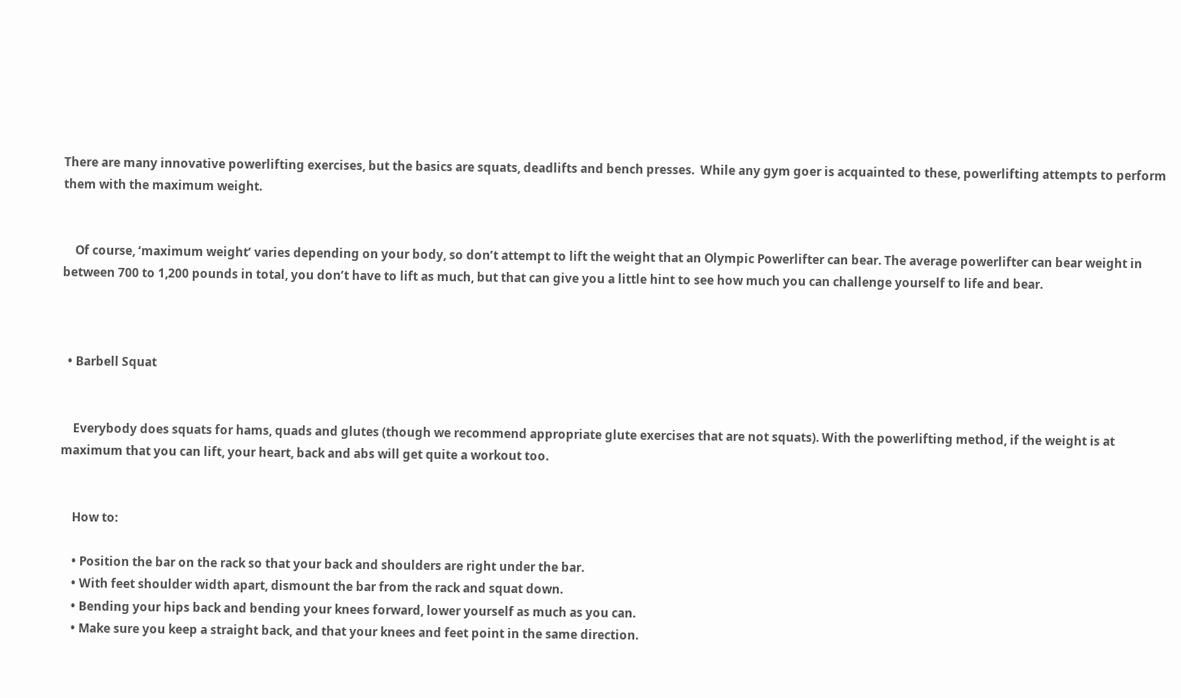There are many innovative powerlifting exercises, but the basics are squats, deadlifts and bench presses.  While any gym goer is acquainted to these, powerlifting attempts to perform them with the maximum weight.


    Of course, ‘maximum weight’ varies depending on your body, so don’t attempt to lift the weight that an Olympic Powerlifter can bear. The average powerlifter can bear weight in between 700 to 1,200 pounds in total, you don’t have to lift as much, but that can give you a little hint to see how much you can challenge yourself to life and bear.



  • Barbell Squat


    Everybody does squats for hams, quads and glutes (though we recommend appropriate glute exercises that are not squats). With the powerlifting method, if the weight is at maximum that you can lift, your heart, back and abs will get quite a workout too.


    How to:

    • Position the bar on the rack so that your back and shoulders are right under the bar.
    • With feet shoulder width apart, dismount the bar from the rack and squat down.
    • Bending your hips back and bending your knees forward, lower yourself as much as you can.
    • Make sure you keep a straight back, and that your knees and feet point in the same direction.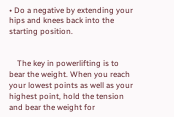• Do a negative by extending your hips and knees back into the starting position.


    The key in powerlifting is to bear the weight. When you reach your lowest points as well as your highest point, hold the tension and bear the weight for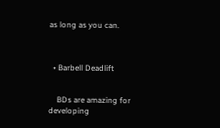as long as you can.



  • Barbell Deadlift


    BDs are amazing for developing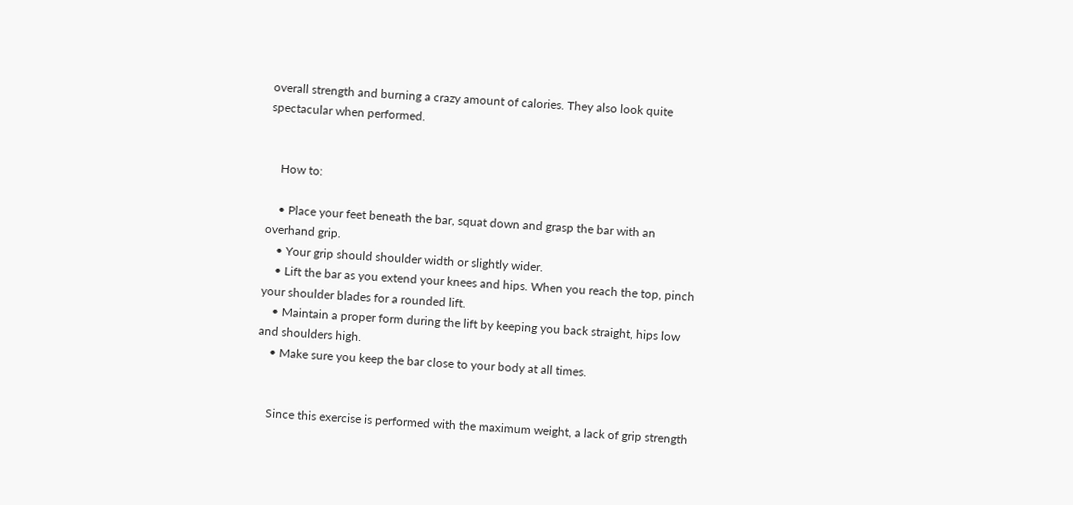overall strength and burning a crazy amount of calories. They also look quite spectacular when performed.


    How to:

    • Place your feet beneath the bar, squat down and grasp the bar with an overhand grip.
    • Your grip should shoulder width or slightly wider.
    • Lift the bar as you extend your knees and hips. When you reach the top, pinch your shoulder blades for a rounded lift.
    • Maintain a proper form during the lift by keeping you back straight, hips low and shoulders high.
    • Make sure you keep the bar close to your body at all times.


    Since this exercise is performed with the maximum weight, a lack of grip strength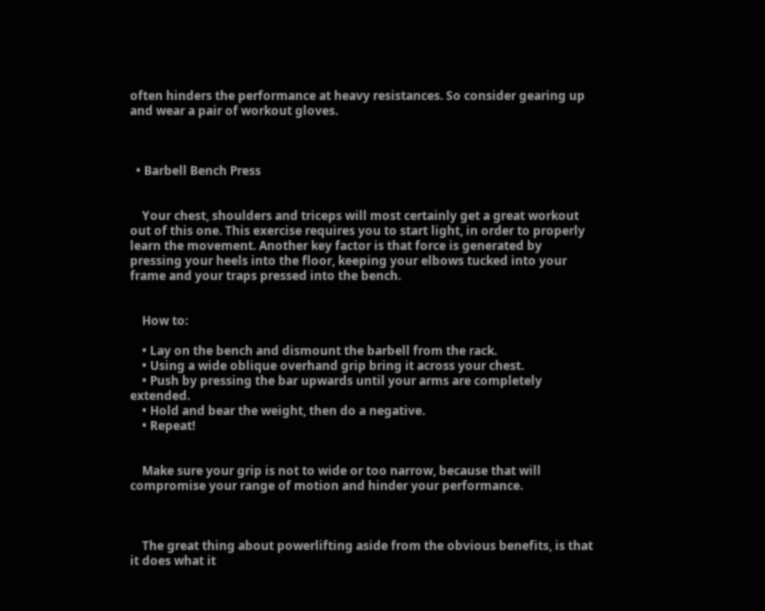often hinders the performance at heavy resistances. So consider gearing up and wear a pair of workout gloves.



  • Barbell Bench Press


    Your chest, shoulders and triceps will most certainly get a great workout out of this one. This exercise requires you to start light, in order to properly learn the movement. Another key factor is that force is generated by pressing your heels into the floor, keeping your elbows tucked into your frame and your traps pressed into the bench.


    How to:

    • Lay on the bench and dismount the barbell from the rack.
    • Using a wide oblique overhand grip bring it across your chest.
    • Push by pressing the bar upwards until your arms are completely extended.
    • Hold and bear the weight, then do a negative.
    • Repeat!


    Make sure your grip is not to wide or too narrow, because that will compromise your range of motion and hinder your performance.



    The great thing about powerlifting aside from the obvious benefits, is that it does what it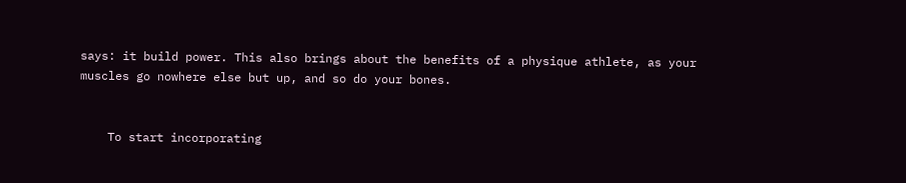says: it build power. This also brings about the benefits of a physique athlete, as your muscles go nowhere else but up, and so do your bones.


    To start incorporating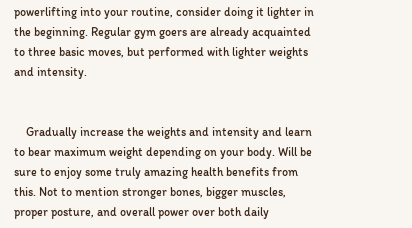powerlifting into your routine, consider doing it lighter in the beginning. Regular gym goers are already acquainted to three basic moves, but performed with lighter weights and intensity.


    Gradually increase the weights and intensity and learn to bear maximum weight depending on your body. Will be sure to enjoy some truly amazing health benefits from this. Not to mention stronger bones, bigger muscles, proper posture, and overall power over both daily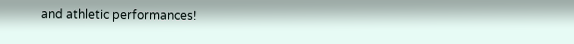and athletic performances!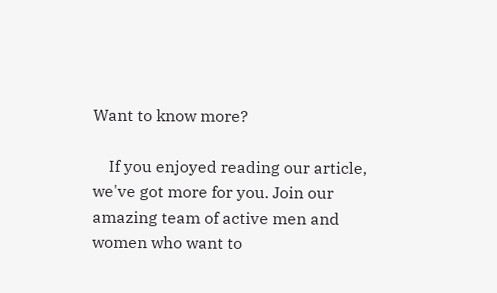Want to know more?

    If you enjoyed reading our article, we've got more for you. Join our amazing team of active men and women who want to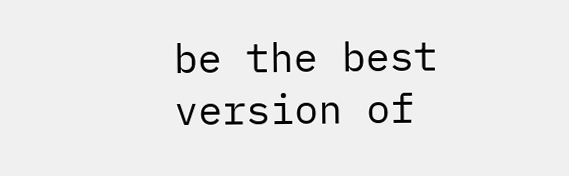be the best version of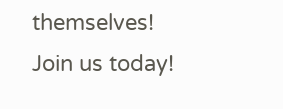themselves! Join us today!